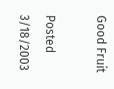Good Fruit

Posted 3/18/2003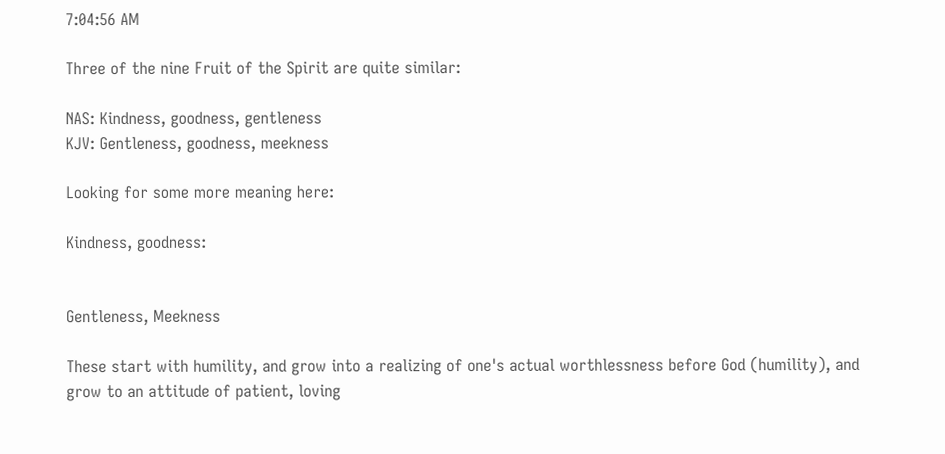7:04:56 AM

Three of the nine Fruit of the Spirit are quite similar:

NAS: Kindness, goodness, gentleness
KJV: Gentleness, goodness, meekness

Looking for some more meaning here:

Kindness, goodness:


Gentleness, Meekness

These start with humility, and grow into a realizing of one's actual worthlessness before God (humility), and grow to an attitude of patient, loving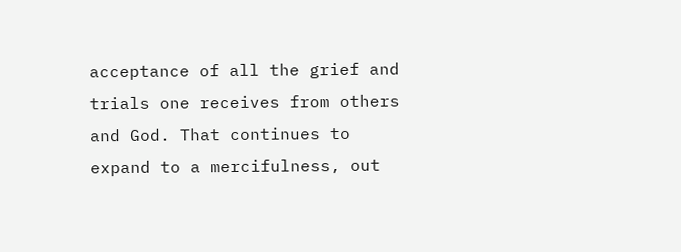acceptance of all the grief and trials one receives from others and God. That continues to expand to a mercifulness, out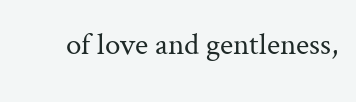of love and gentleness,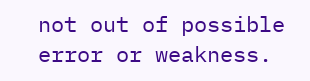not out of possible error or weakness.